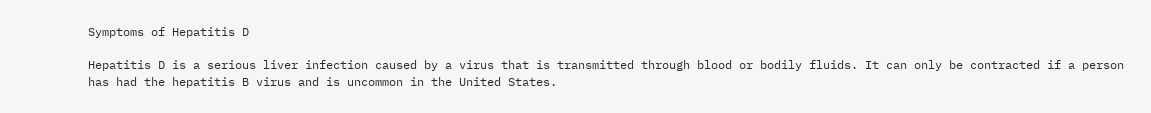Symptoms of Hepatitis D

Hepatitis D is a serious liver infection caused by a virus that is transmitted through blood or bodily fluids. It can only be contracted if a person has had the hepatitis B virus and is uncommon in the United States.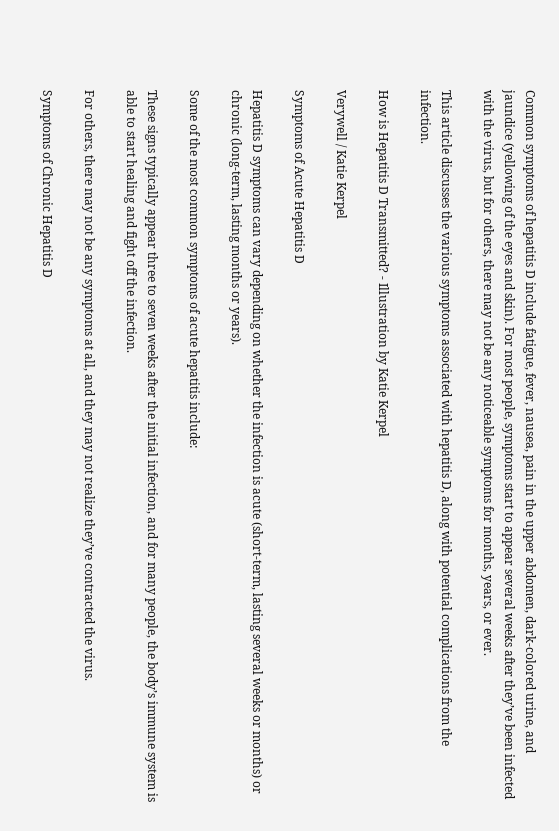Common symptoms of hepatitis D include fatigue, fever, nausea, pain in the upper abdomen, dark-colored urine, and jaundice (yellowing of the eyes and skin). For most people, symptoms start to appear several weeks after they’ve been infected with the virus, but for others, there may not be any noticeable symptoms for months, years, or ever.

This article discusses the various symptoms associated with hepatitis D, along with potential complications from the infection.

How is Hepatitis D Transmitted? - Illustration by Katie Kerpel

Verywell / Katie Kerpel

Symptoms of Acute Hepatitis D

Hepatitis D symptoms can vary depending on whether the infection is acute (short-term, lasting several weeks or months) or chronic (long-term, lasting months or years).

Some of the most common symptoms of acute hepatitis include:

These signs typically appear three to seven weeks after the initial infection, and for many people, the body’s immune system is able to start healing and fight off the infection.

For others, there may not be any symptoms at all, and they may not realize they’ve contracted the virus.

Symptoms of Chronic Hepatitis D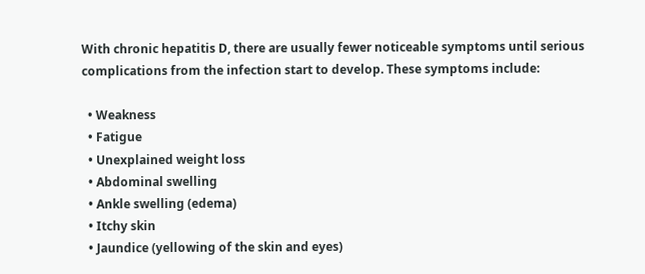With chronic hepatitis D, there are usually fewer noticeable symptoms until serious complications from the infection start to develop. These symptoms include:

  • Weakness
  • Fatigue
  • Unexplained weight loss
  • Abdominal swelling
  • Ankle swelling (edema)
  • Itchy skin
  • Jaundice (yellowing of the skin and eyes)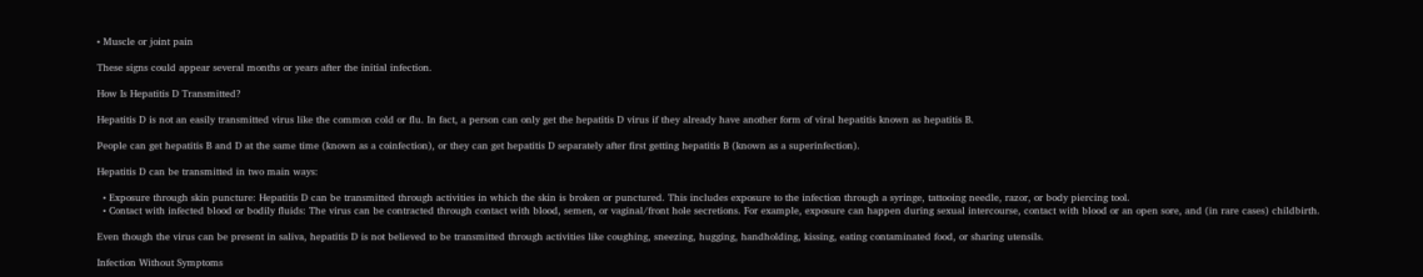• Muscle or joint pain

These signs could appear several months or years after the initial infection.

How Is Hepatitis D Transmitted?

Hepatitis D is not an easily transmitted virus like the common cold or flu. In fact, a person can only get the hepatitis D virus if they already have another form of viral hepatitis known as hepatitis B.

People can get hepatitis B and D at the same time (known as a coinfection), or they can get hepatitis D separately after first getting hepatitis B (known as a superinfection).

Hepatitis D can be transmitted in two main ways:

  • Exposure through skin puncture: Hepatitis D can be transmitted through activities in which the skin is broken or punctured. This includes exposure to the infection through a syringe, tattooing needle, razor, or body piercing tool.
  • Contact with infected blood or bodily fluids: The virus can be contracted through contact with blood, semen, or vaginal/front hole secretions. For example, exposure can happen during sexual intercourse, contact with blood or an open sore, and (in rare cases) childbirth.

Even though the virus can be present in saliva, hepatitis D is not believed to be transmitted through activities like coughing, sneezing, hugging, handholding, kissing, eating contaminated food, or sharing utensils.

Infection Without Symptoms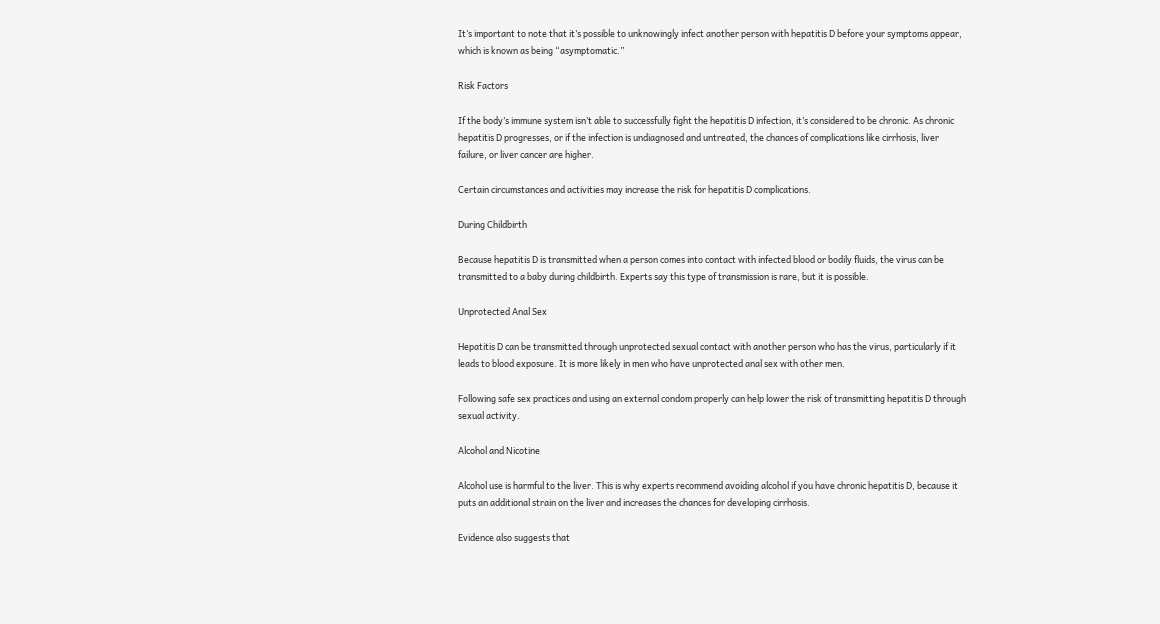It’s important to note that it’s possible to unknowingly infect another person with hepatitis D before your symptoms appear, which is known as being “asymptomatic.”

Risk Factors

If the body’s immune system isn’t able to successfully fight the hepatitis D infection, it’s considered to be chronic. As chronic hepatitis D progresses, or if the infection is undiagnosed and untreated, the chances of complications like cirrhosis, liver failure, or liver cancer are higher.

Certain circumstances and activities may increase the risk for hepatitis D complications.

During Childbirth

Because hepatitis D is transmitted when a person comes into contact with infected blood or bodily fluids, the virus can be transmitted to a baby during childbirth. Experts say this type of transmission is rare, but it is possible.

Unprotected Anal Sex

Hepatitis D can be transmitted through unprotected sexual contact with another person who has the virus, particularly if it leads to blood exposure. It is more likely in men who have unprotected anal sex with other men.

Following safe sex practices and using an external condom properly can help lower the risk of transmitting hepatitis D through sexual activity.

Alcohol and Nicotine

Alcohol use is harmful to the liver. This is why experts recommend avoiding alcohol if you have chronic hepatitis D, because it puts an additional strain on the liver and increases the chances for developing cirrhosis.

Evidence also suggests that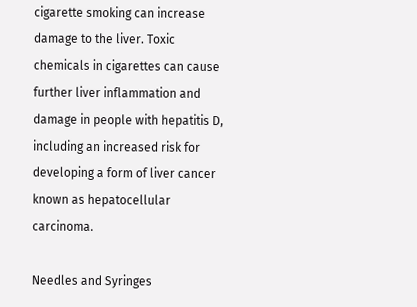cigarette smoking can increase damage to the liver. Toxic chemicals in cigarettes can cause further liver inflammation and damage in people with hepatitis D, including an increased risk for developing a form of liver cancer known as hepatocellular carcinoma.

Needles and Syringes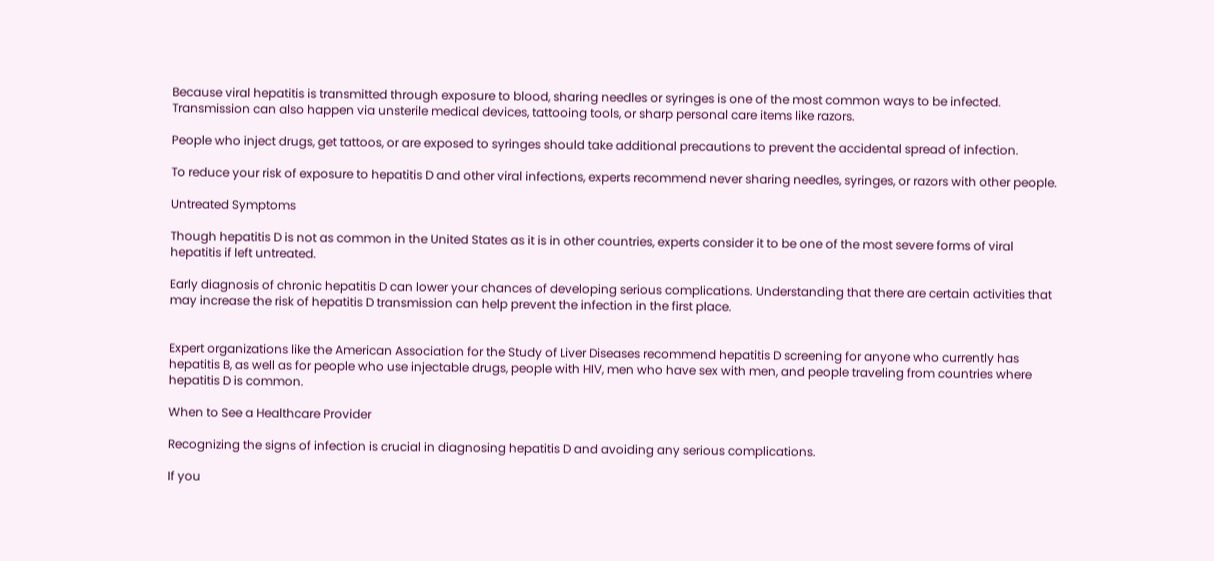Because viral hepatitis is transmitted through exposure to blood, sharing needles or syringes is one of the most common ways to be infected. Transmission can also happen via unsterile medical devices, tattooing tools, or sharp personal care items like razors.

People who inject drugs, get tattoos, or are exposed to syringes should take additional precautions to prevent the accidental spread of infection.

To reduce your risk of exposure to hepatitis D and other viral infections, experts recommend never sharing needles, syringes, or razors with other people.

Untreated Symptoms

Though hepatitis D is not as common in the United States as it is in other countries, experts consider it to be one of the most severe forms of viral hepatitis if left untreated.

Early diagnosis of chronic hepatitis D can lower your chances of developing serious complications. Understanding that there are certain activities that may increase the risk of hepatitis D transmission can help prevent the infection in the first place.


Expert organizations like the American Association for the Study of Liver Diseases recommend hepatitis D screening for anyone who currently has hepatitis B, as well as for people who use injectable drugs, people with HIV, men who have sex with men, and people traveling from countries where hepatitis D is common.

When to See a Healthcare Provider

Recognizing the signs of infection is crucial in diagnosing hepatitis D and avoiding any serious complications.

If you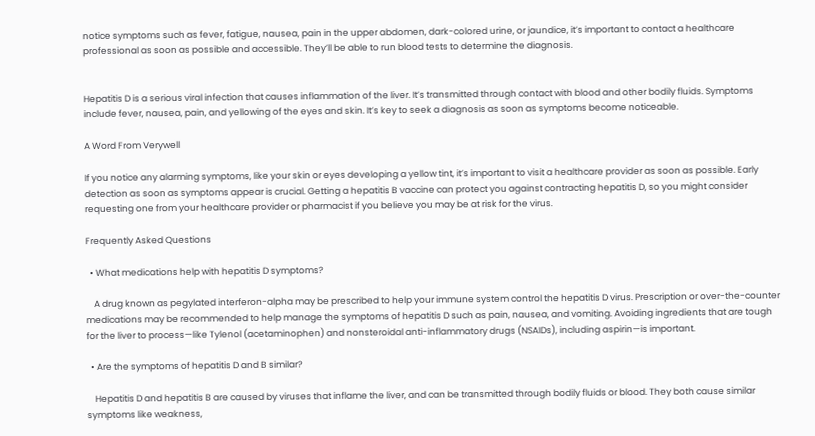notice symptoms such as fever, fatigue, nausea, pain in the upper abdomen, dark-colored urine, or jaundice, it’s important to contact a healthcare professional as soon as possible and accessible. They’ll be able to run blood tests to determine the diagnosis.


Hepatitis D is a serious viral infection that causes inflammation of the liver. It’s transmitted through contact with blood and other bodily fluids. Symptoms include fever, nausea, pain, and yellowing of the eyes and skin. It’s key to seek a diagnosis as soon as symptoms become noticeable.

A Word From Verywell

If you notice any alarming symptoms, like your skin or eyes developing a yellow tint, it’s important to visit a healthcare provider as soon as possible. Early detection as soon as symptoms appear is crucial. Getting a hepatitis B vaccine can protect you against contracting hepatitis D, so you might consider requesting one from your healthcare provider or pharmacist if you believe you may be at risk for the virus.

Frequently Asked Questions

  • What medications help with hepatitis D symptoms?

    A drug known as pegylated interferon-alpha may be prescribed to help your immune system control the hepatitis D virus. Prescription or over-the-counter medications may be recommended to help manage the symptoms of hepatitis D such as pain, nausea, and vomiting. Avoiding ingredients that are tough for the liver to process—like Tylenol (acetaminophen) and nonsteroidal anti-inflammatory drugs (NSAIDs), including aspirin—is important.

  • Are the symptoms of hepatitis D and B similar?

    Hepatitis D and hepatitis B are caused by viruses that inflame the liver, and can be transmitted through bodily fluids or blood. They both cause similar symptoms like weakness,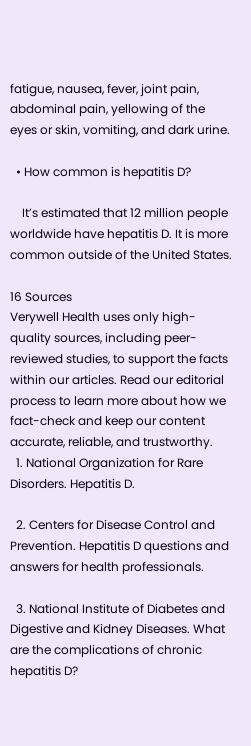fatigue, nausea, fever, joint pain, abdominal pain, yellowing of the eyes or skin, vomiting, and dark urine.

  • How common is hepatitis D?

    It’s estimated that 12 million people worldwide have hepatitis D. It is more common outside of the United States.

16 Sources
Verywell Health uses only high-quality sources, including peer-reviewed studies, to support the facts within our articles. Read our editorial process to learn more about how we fact-check and keep our content accurate, reliable, and trustworthy.
  1. National Organization for Rare Disorders. Hepatitis D.

  2. Centers for Disease Control and Prevention. Hepatitis D questions and answers for health professionals.

  3. National Institute of Diabetes and Digestive and Kidney Diseases. What are the complications of chronic hepatitis D?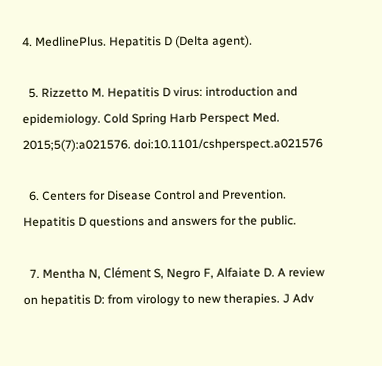4. MedlinePlus. Hepatitis D (Delta agent).

  5. Rizzetto M. Hepatitis D virus: introduction and epidemiology. Cold Spring Harb Perspect Med. 2015;5(7):a021576. doi:10.1101/cshperspect.a021576

  6. Centers for Disease Control and Prevention. Hepatitis D questions and answers for the public.

  7. Mentha N, Clément S, Negro F, Alfaiate D. A review on hepatitis D: from virology to new therapies. J Adv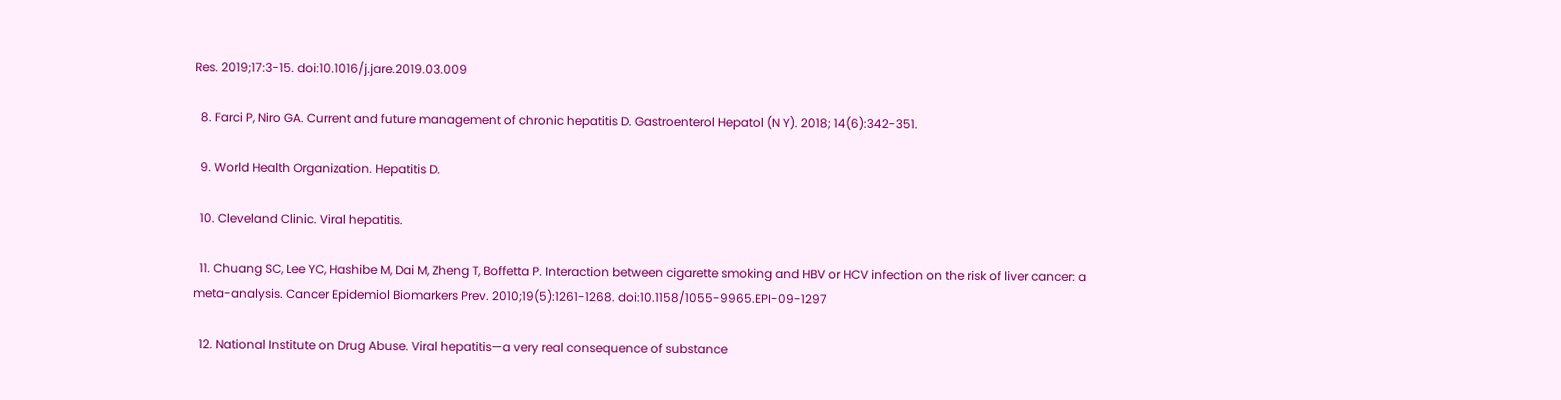Res. 2019;17:3-15. doi:10.1016/j.jare.2019.03.009

  8. Farci P, Niro GA. Current and future management of chronic hepatitis D. Gastroenterol Hepatol (N Y). 2018; 14(6):342-351.

  9. World Health Organization. Hepatitis D.

  10. Cleveland Clinic. Viral hepatitis.

  11. Chuang SC, Lee YC, Hashibe M, Dai M, Zheng T, Boffetta P. Interaction between cigarette smoking and HBV or HCV infection on the risk of liver cancer: a meta-analysis. Cancer Epidemiol Biomarkers Prev. 2010;19(5):1261-1268. doi:10.1158/1055-9965.EPI-09-1297

  12. National Institute on Drug Abuse. Viral hepatitis—a very real consequence of substance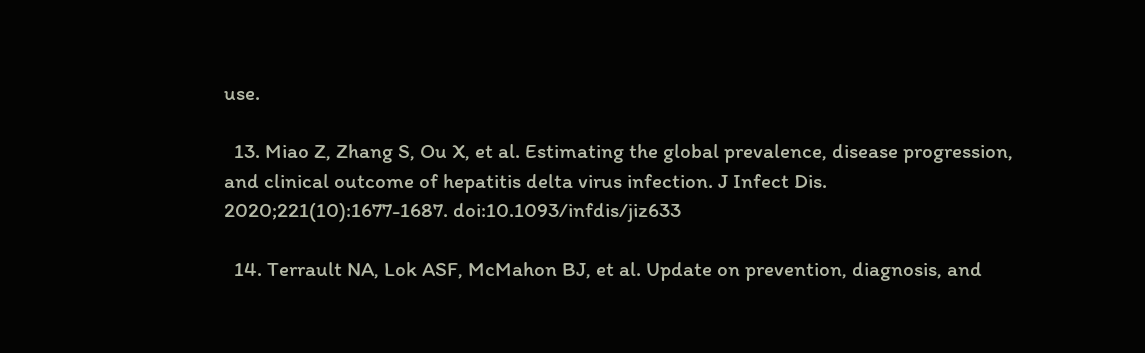use.

  13. Miao Z, Zhang S, Ou X, et al. Estimating the global prevalence, disease progression, and clinical outcome of hepatitis delta virus infection. J Infect Dis. 2020;221(10):1677-1687. doi:10.1093/infdis/jiz633

  14. Terrault NA, Lok ASF, McMahon BJ, et al. Update on prevention, diagnosis, and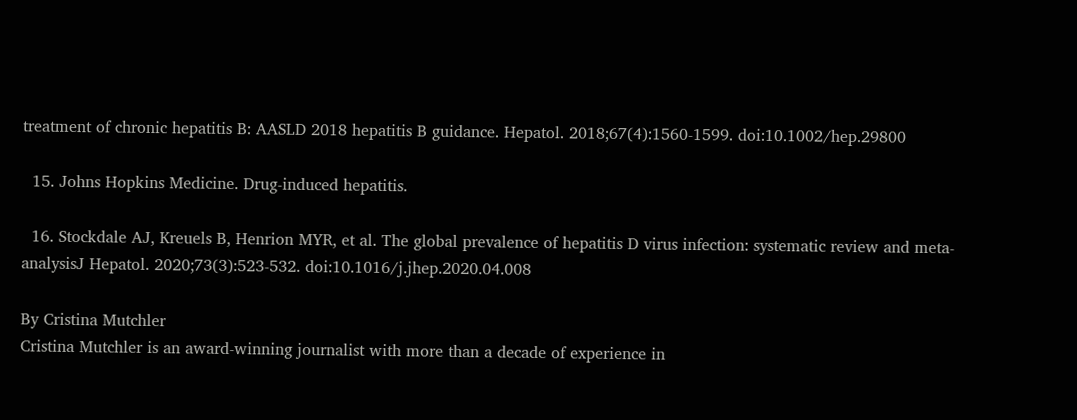treatment of chronic hepatitis B: AASLD 2018 hepatitis B guidance. Hepatol. 2018;67(4):1560-1599. doi:10.1002/hep.29800

  15. Johns Hopkins Medicine. Drug-induced hepatitis.

  16. Stockdale AJ, Kreuels B, Henrion MYR, et al. The global prevalence of hepatitis D virus infection: systematic review and meta-analysisJ Hepatol. 2020;73(3):523-532. doi:10.1016/j.jhep.2020.04.008

By Cristina Mutchler
Cristina Mutchler is an award-winning journalist with more than a decade of experience in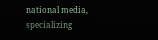national media, specializing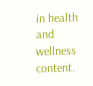in health and wellness content.